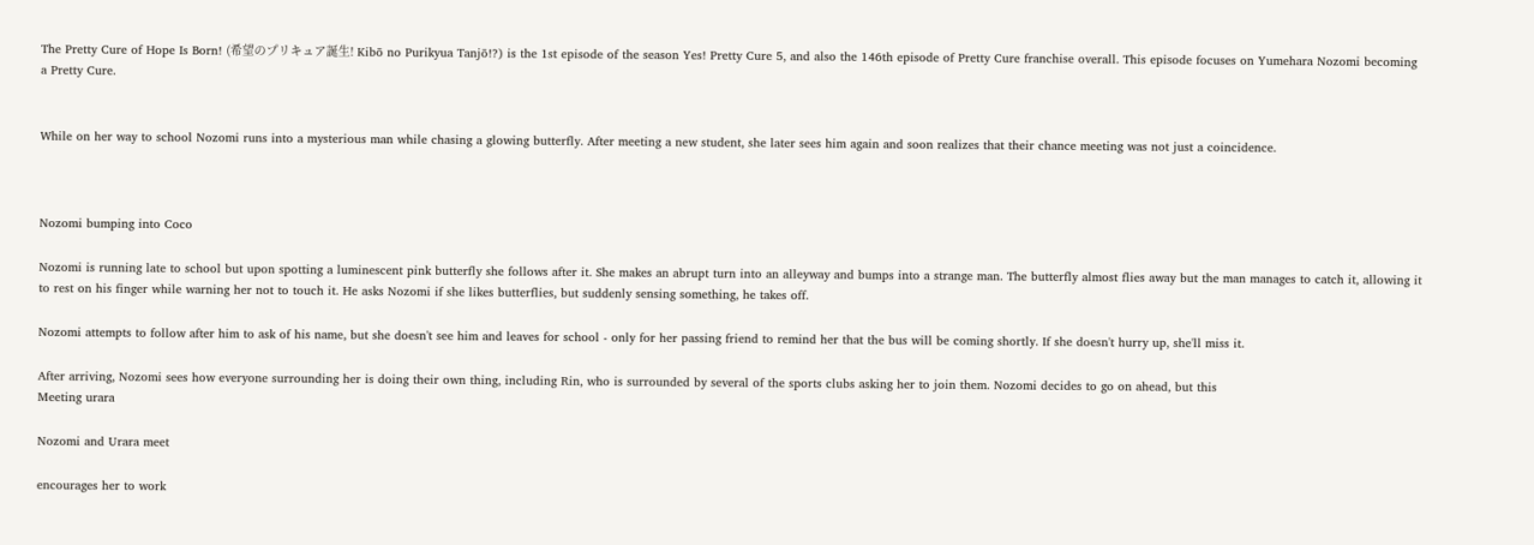The Pretty Cure of Hope Is Born! (希望のプリキュア誕生! Kibō no Purikyua Tanjō!?) is the 1st episode of the season Yes! Pretty Cure 5, and also the 146th episode of Pretty Cure franchise overall. This episode focuses on Yumehara Nozomi becoming a Pretty Cure.


While on her way to school Nozomi runs into a mysterious man while chasing a glowing butterfly. After meeting a new student, she later sees him again and soon realizes that their chance meeting was not just a coincidence.



Nozomi bumping into Coco

Nozomi is running late to school but upon spotting a luminescent pink butterfly she follows after it. She makes an abrupt turn into an alleyway and bumps into a strange man. The butterfly almost flies away but the man manages to catch it, allowing it to rest on his finger while warning her not to touch it. He asks Nozomi if she likes butterflies, but suddenly sensing something, he takes off.

Nozomi attempts to follow after him to ask of his name, but she doesn't see him and leaves for school - only for her passing friend to remind her that the bus will be coming shortly. If she doesn't hurry up, she'll miss it.

After arriving, Nozomi sees how everyone surrounding her is doing their own thing, including Rin, who is surrounded by several of the sports clubs asking her to join them. Nozomi decides to go on ahead, but this
Meeting urara

Nozomi and Urara meet

encourages her to work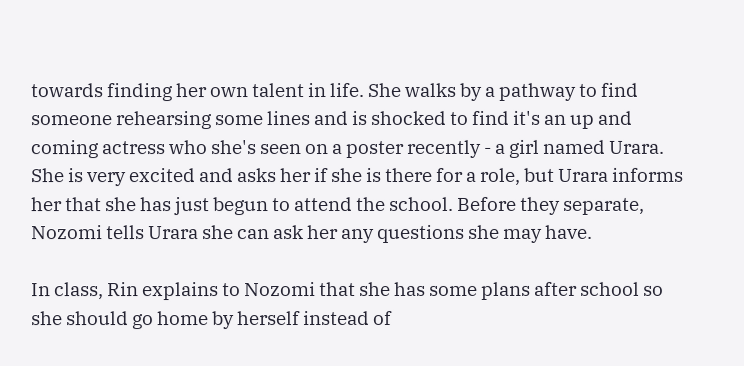towards finding her own talent in life. She walks by a pathway to find someone rehearsing some lines and is shocked to find it's an up and coming actress who she's seen on a poster recently - a girl named Urara. She is very excited and asks her if she is there for a role, but Urara informs her that she has just begun to attend the school. Before they separate, Nozomi tells Urara she can ask her any questions she may have.

In class, Rin explains to Nozomi that she has some plans after school so she should go home by herself instead of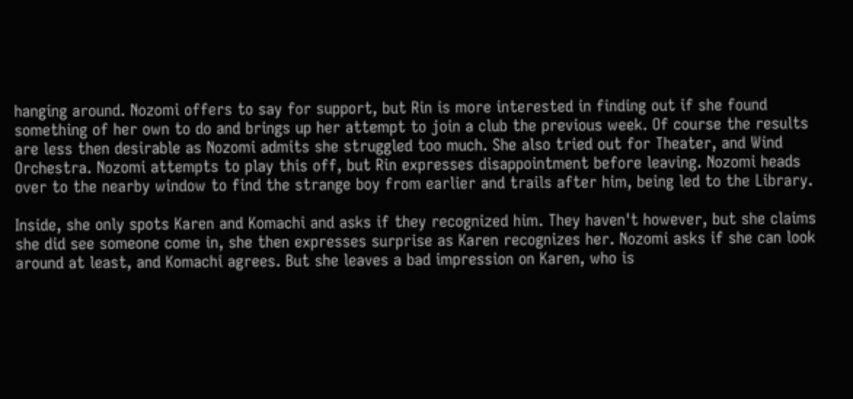hanging around. Nozomi offers to say for support, but Rin is more interested in finding out if she found something of her own to do and brings up her attempt to join a club the previous week. Of course the results are less then desirable as Nozomi admits she struggled too much. She also tried out for Theater, and Wind Orchestra. Nozomi attempts to play this off, but Rin expresses disappointment before leaving. Nozomi heads over to the nearby window to find the strange boy from earlier and trails after him, being led to the Library.

Inside, she only spots Karen and Komachi and asks if they recognized him. They haven't however, but she claims she did see someone come in, she then expresses surprise as Karen recognizes her. Nozomi asks if she can look around at least, and Komachi agrees. But she leaves a bad impression on Karen, who is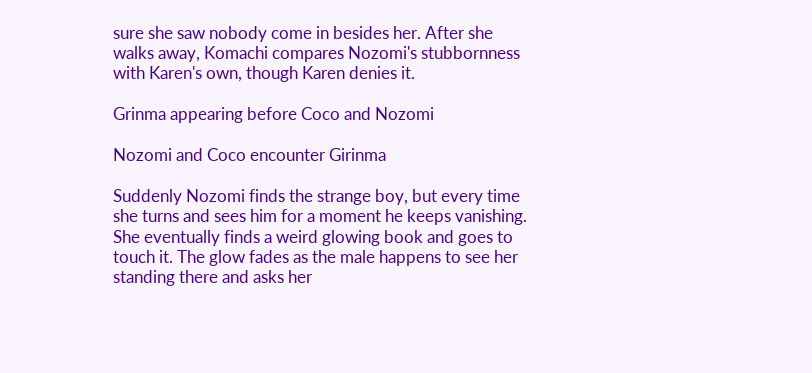sure she saw nobody come in besides her. After she walks away, Komachi compares Nozomi's stubbornness with Karen's own, though Karen denies it.

Grinma appearing before Coco and Nozomi

Nozomi and Coco encounter Girinma

Suddenly Nozomi finds the strange boy, but every time she turns and sees him for a moment he keeps vanishing. She eventually finds a weird glowing book and goes to touch it. The glow fades as the male happens to see her standing there and asks her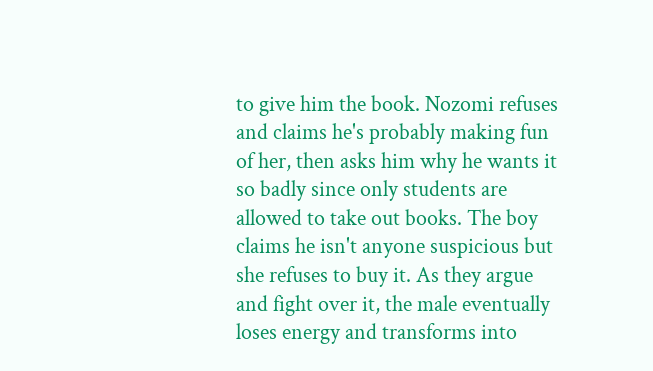to give him the book. Nozomi refuses and claims he's probably making fun of her, then asks him why he wants it so badly since only students are allowed to take out books. The boy claims he isn't anyone suspicious but she refuses to buy it. As they argue and fight over it, the male eventually loses energy and transforms into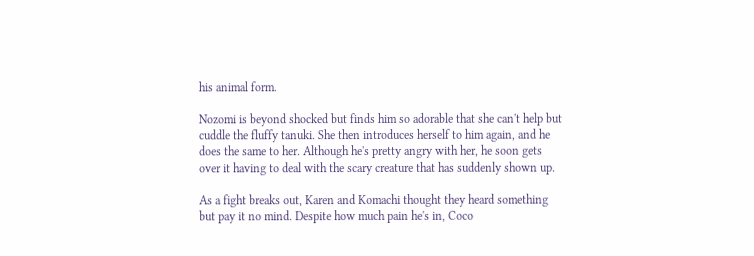his animal form.

Nozomi is beyond shocked but finds him so adorable that she can't help but cuddle the fluffy tanuki. She then introduces herself to him again, and he does the same to her. Although he's pretty angry with her, he soon gets over it having to deal with the scary creature that has suddenly shown up.

As a fight breaks out, Karen and Komachi thought they heard something but pay it no mind. Despite how much pain he's in, Coco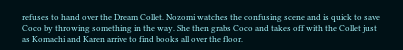refuses to hand over the Dream Collet. Nozomi watches the confusing scene and is quick to save Coco by throwing something in the way. She then grabs Coco and takes off with the Collet just as Komachi and Karen arrive to find books all over the floor.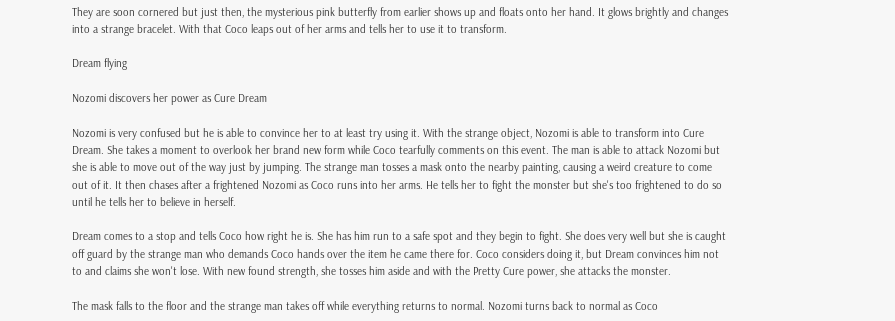They are soon cornered but just then, the mysterious pink butterfly from earlier shows up and floats onto her hand. It glows brightly and changes into a strange bracelet. With that Coco leaps out of her arms and tells her to use it to transform.

Dream flying

Nozomi discovers her power as Cure Dream

Nozomi is very confused but he is able to convince her to at least try using it. With the strange object, Nozomi is able to transform into Cure Dream. She takes a moment to overlook her brand new form while Coco tearfully comments on this event. The man is able to attack Nozomi but she is able to move out of the way just by jumping. The strange man tosses a mask onto the nearby painting, causing a weird creature to come out of it. It then chases after a frightened Nozomi as Coco runs into her arms. He tells her to fight the monster but she's too frightened to do so until he tells her to believe in herself.

Dream comes to a stop and tells Coco how right he is. She has him run to a safe spot and they begin to fight. She does very well but she is caught off guard by the strange man who demands Coco hands over the item he came there for. Coco considers doing it, but Dream convinces him not to and claims she won't lose. With new found strength, she tosses him aside and with the Pretty Cure power, she attacks the monster.

The mask falls to the floor and the strange man takes off while everything returns to normal. Nozomi turns back to normal as Coco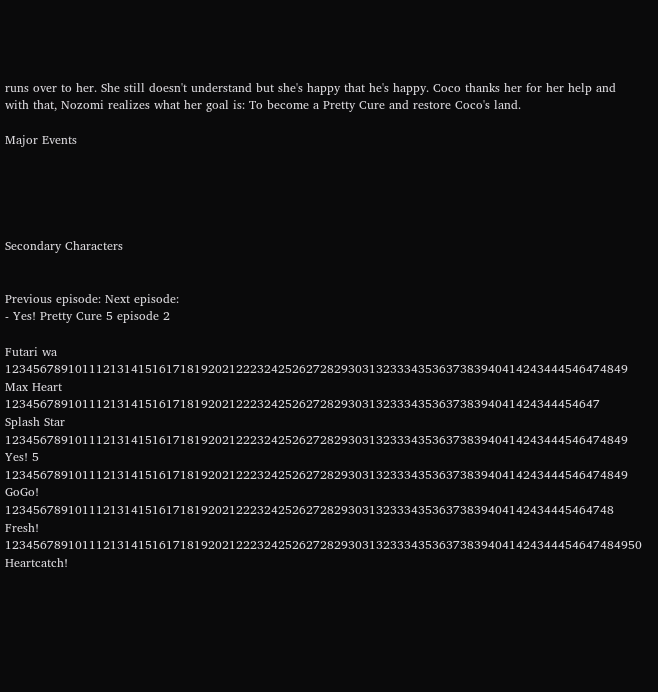runs over to her. She still doesn't understand but she's happy that he's happy. Coco thanks her for her help and with that, Nozomi realizes what her goal is: To become a Pretty Cure and restore Coco's land.

Major Events





Secondary Characters


Previous episode: Next episode:
- Yes! Pretty Cure 5 episode 2

Futari wa 12345678910111213141516171819202122232425262728293031323334353637383940414243444546474849
Max Heart 1234567891011121314151617181920212223242526272829303132333435363738394041424344454647
Splash Star 12345678910111213141516171819202122232425262728293031323334353637383940414243444546474849
Yes! 5 12345678910111213141516171819202122232425262728293031323334353637383940414243444546474849
GoGo! 123456789101112131415161718192021222324252627282930313233343536373839404142434445464748
Fresh! 1234567891011121314151617181920212223242526272829303132333435363738394041424344454647484950
Heartcatch!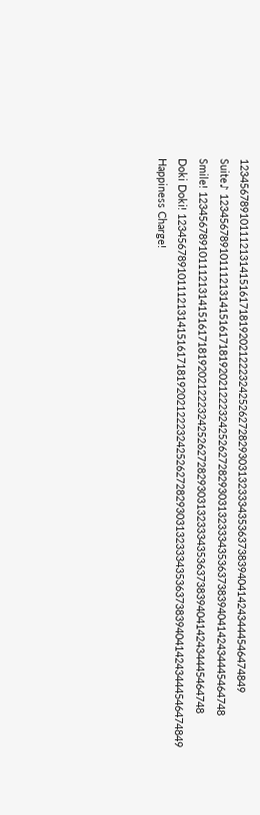12345678910111213141516171819202122232425262728293031323334353637383940414243444546474849
Suite♪ 123456789101112131415161718192021222324252627282930313233343536373839404142434445464748
Smile! 123456789101112131415161718192021222324252627282930313233343536373839404142434445464748
Doki Doki! 12345678910111213141516171819202122232425262728293031323334353637383940414243444546474849
Happiness Charge!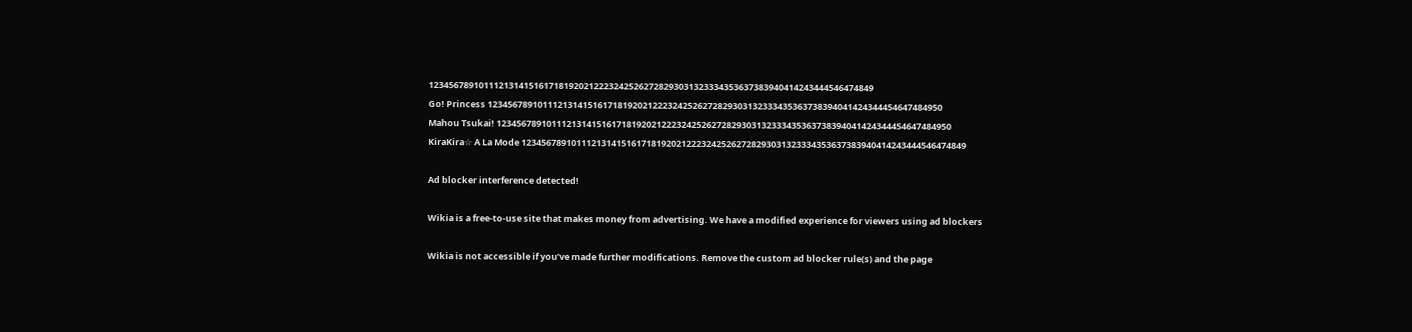12345678910111213141516171819202122232425262728293031323334353637383940414243444546474849
Go! Princess 1234567891011121314151617181920212223242526272829303132333435363738394041424344454647484950
Mahou Tsukai! 1234567891011121314151617181920212223242526272829303132333435363738394041424344454647484950
KiraKira☆ A La Mode 12345678910111213141516171819202122232425262728293031323334353637383940414243444546474849

Ad blocker interference detected!

Wikia is a free-to-use site that makes money from advertising. We have a modified experience for viewers using ad blockers

Wikia is not accessible if you’ve made further modifications. Remove the custom ad blocker rule(s) and the page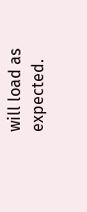will load as expected.